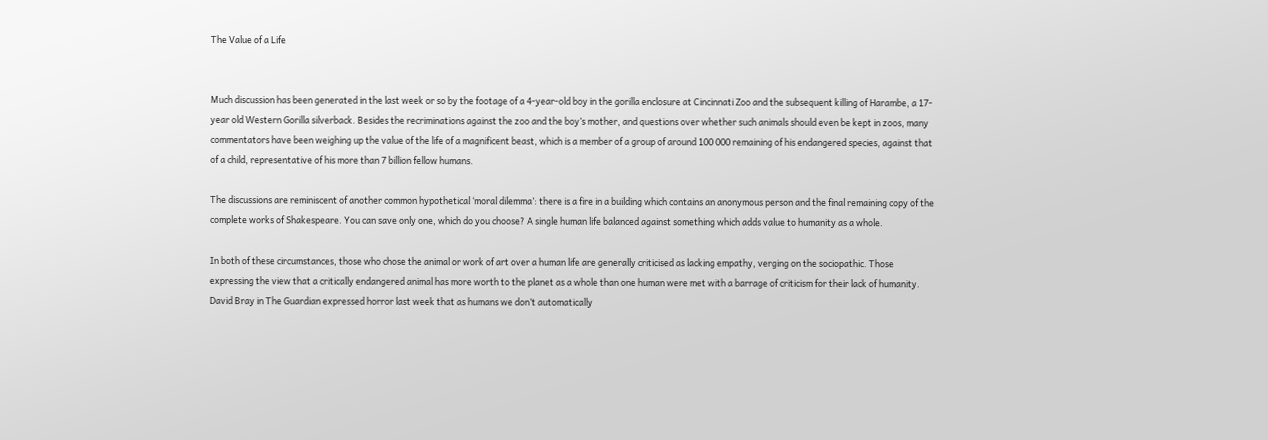The Value of a Life


Much discussion has been generated in the last week or so by the footage of a 4-year-old boy in the gorilla enclosure at Cincinnati Zoo and the subsequent killing of Harambe, a 17-year old Western Gorilla silverback. Besides the recriminations against the zoo and the boy’s mother, and questions over whether such animals should even be kept in zoos, many commentators have been weighing up the value of the life of a magnificent beast, which is a member of a group of around 100 000 remaining of his endangered species, against that of a child, representative of his more than 7 billion fellow humans.

The discussions are reminiscent of another common hypothetical ‘moral dilemma’: there is a fire in a building which contains an anonymous person and the final remaining copy of the complete works of Shakespeare. You can save only one, which do you choose? A single human life balanced against something which adds value to humanity as a whole.

In both of these circumstances, those who chose the animal or work of art over a human life are generally criticised as lacking empathy, verging on the sociopathic. Those expressing the view that a critically endangered animal has more worth to the planet as a whole than one human were met with a barrage of criticism for their lack of humanity.  David Bray in The Guardian expressed horror last week that as humans we don’t automatically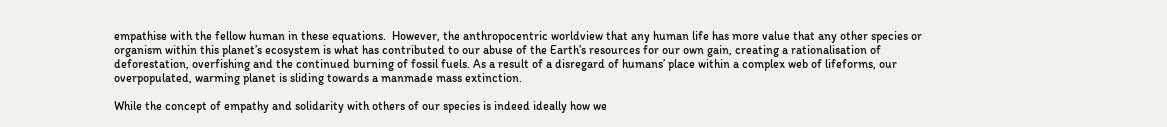empathise with the fellow human in these equations.  However, the anthropocentric worldview that any human life has more value that any other species or organism within this planet’s ecosystem is what has contributed to our abuse of the Earth’s resources for our own gain, creating a rationalisation of deforestation, overfishing and the continued burning of fossil fuels. As a result of a disregard of humans’ place within a complex web of lifeforms, our overpopulated, warming planet is sliding towards a manmade mass extinction.

While the concept of empathy and solidarity with others of our species is indeed ideally how we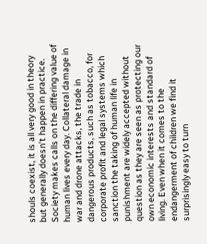shouls coexist, it is all very good in theory but generally doesn’t happen in practice. Society makes calls on the differing value of human lives every day. Collateral damage in war and drone attacks, the trade in dangerous products, such as tobacco, for corporate profit and legal systems which sanction the taking of human life in punishment are widely accepted without question as they are seen as protecting our own economic interests and standard of living. Even when it comes to the endangerment of children we find it surprisingly easy to turn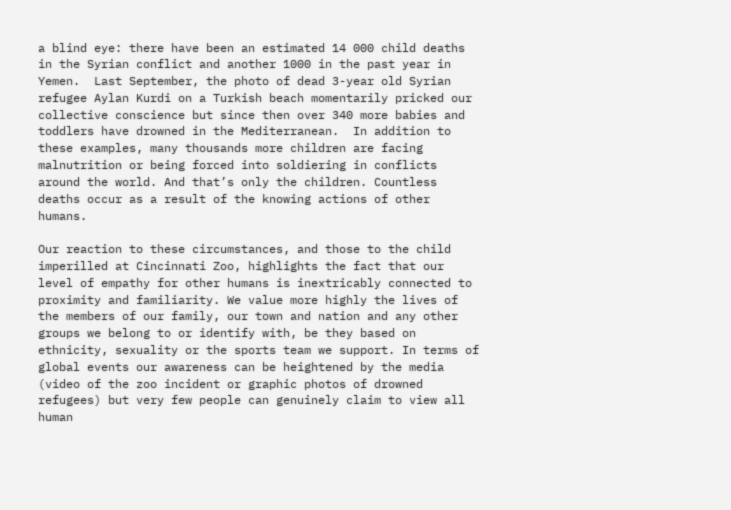a blind eye: there have been an estimated 14 000 child deaths in the Syrian conflict and another 1000 in the past year in Yemen.  Last September, the photo of dead 3-year old Syrian refugee Aylan Kurdi on a Turkish beach momentarily pricked our collective conscience but since then over 340 more babies and toddlers have drowned in the Mediterranean.  In addition to these examples, many thousands more children are facing malnutrition or being forced into soldiering in conflicts around the world. And that’s only the children. Countless deaths occur as a result of the knowing actions of other humans.

Our reaction to these circumstances, and those to the child imperilled at Cincinnati Zoo, highlights the fact that our level of empathy for other humans is inextricably connected to proximity and familiarity. We value more highly the lives of the members of our family, our town and nation and any other groups we belong to or identify with, be they based on ethnicity, sexuality or the sports team we support. In terms of global events our awareness can be heightened by the media (video of the zoo incident or graphic photos of drowned refugees) but very few people can genuinely claim to view all human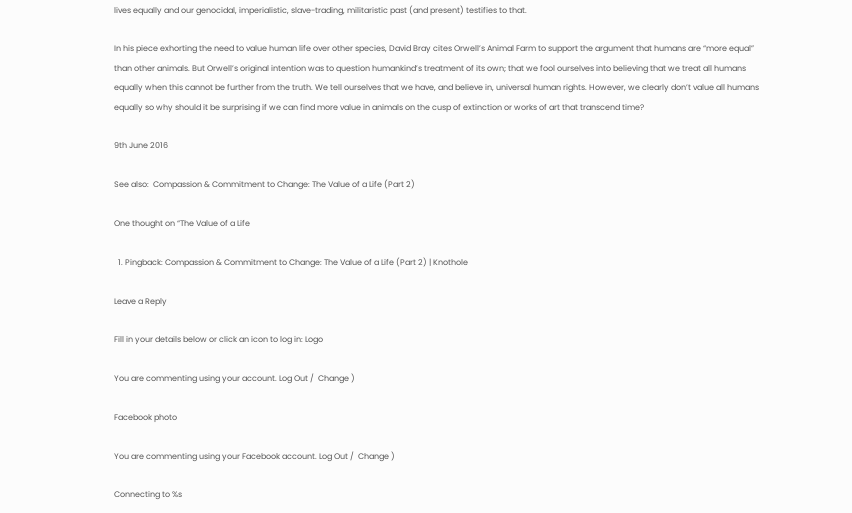lives equally and our genocidal, imperialistic, slave-trading, militaristic past (and present) testifies to that.

In his piece exhorting the need to value human life over other species, David Bray cites Orwell’s Animal Farm to support the argument that humans are “more equal” than other animals. But Orwell’s original intention was to question humankind’s treatment of its own; that we fool ourselves into believing that we treat all humans equally when this cannot be further from the truth. We tell ourselves that we have, and believe in, universal human rights. However, we clearly don’t value all humans equally so why should it be surprising if we can find more value in animals on the cusp of extinction or works of art that transcend time?

9th June 2016

See also:  Compassion & Commitment to Change: The Value of a Life (Part 2)

One thought on “The Value of a Life

  1. Pingback: Compassion & Commitment to Change: The Value of a Life (Part 2) | Knothole

Leave a Reply

Fill in your details below or click an icon to log in: Logo

You are commenting using your account. Log Out /  Change )

Facebook photo

You are commenting using your Facebook account. Log Out /  Change )

Connecting to %s